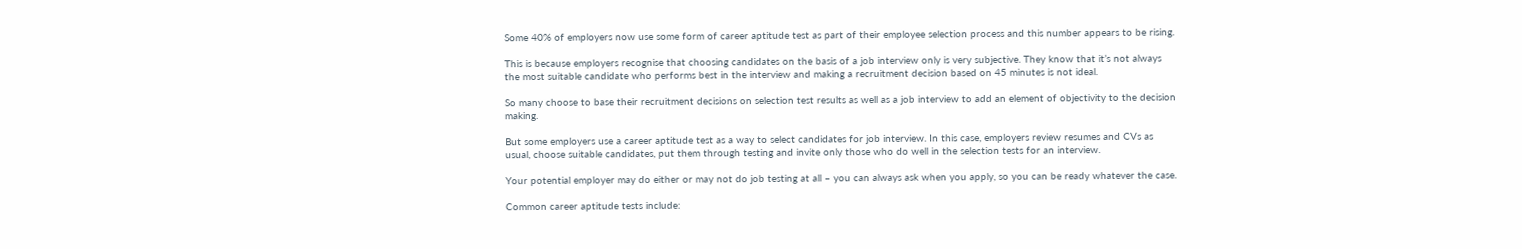Some 40% of employers now use some form of career aptitude test as part of their employee selection process and this number appears to be rising.

This is because employers recognise that choosing candidates on the basis of a job interview only is very subjective. They know that it’s not always the most suitable candidate who performs best in the interview and making a recruitment decision based on 45 minutes is not ideal.

So many choose to base their recruitment decisions on selection test results as well as a job interview to add an element of objectivity to the decision making.

But some employers use a career aptitude test as a way to select candidates for job interview. In this case, employers review resumes and CVs as usual, choose suitable candidates, put them through testing and invite only those who do well in the selection tests for an interview.

Your potential employer may do either or may not do job testing at all – you can always ask when you apply, so you can be ready whatever the case.

Common career aptitude tests include: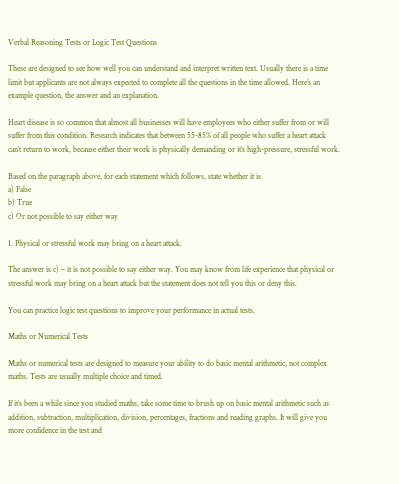Verbal Reasoning Tests or Logic Test Questions

These are designed to see how well you can understand and interpret written text. Usually there is a time limit but applicants are not always expected to complete all the questions in the time allowed. Here’s an example question, the answer and an explanation.

Heart disease is so common that almost all businesses will have employees who either suffer from or will suffer from this condition. Research indicates that between 55-85% of all people who suffer a heart attack can’t return to work, because either their work is physically demanding or it’s high-pressure, stressful work.

Based on the paragraph above, for each statement which follows, state whether it is
a) False
b) True
c) Or not possible to say either way

1. Physical or stressful work may bring on a heart attack.

The answer is c) – it is not possible to say either way. You may know from life experience that physical or stressful work may bring on a heart attack but the statement does not tell you this or deny this.

You can practice logic test questions to improve your performance in actual tests.

Maths or Numerical Tests

Maths or numerical tests are designed to measure your ability to do basic mental arithmetic, not complex maths. Tests are usually multiple choice and timed.

If it’s been a while since you studied maths, take some time to brush up on basic mental arithmetic such as addition, subtraction, multiplication, division, percentages, fractions and reading graphs. It will give you more confidence in the test and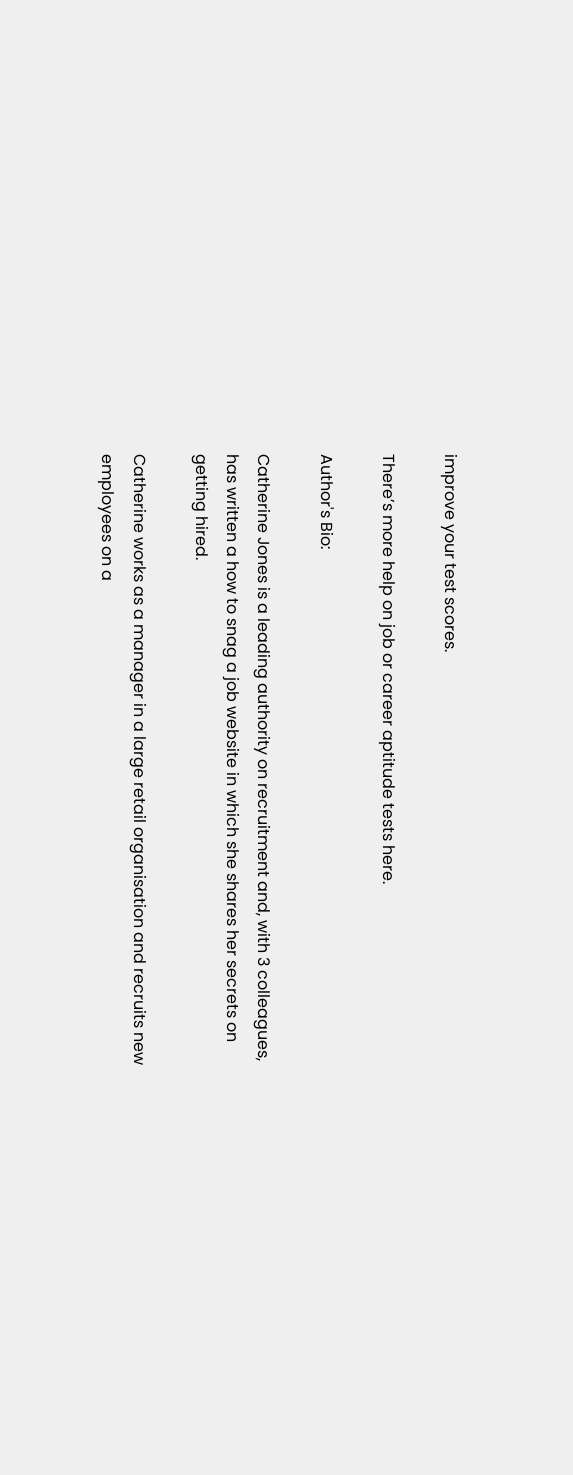improve your test scores.

There’s more help on job or career aptitude tests here.

Author's Bio:

Catherine Jones is a leading authority on recruitment and, with 3 colleagues, has written a how to snag a job website in which she shares her secrets on getting hired.

Catherine works as a manager in a large retail organisation and recruits new employees on a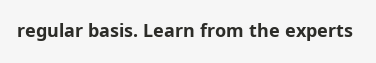regular basis. Learn from the experts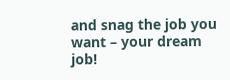and snag the job you want – your dream job!